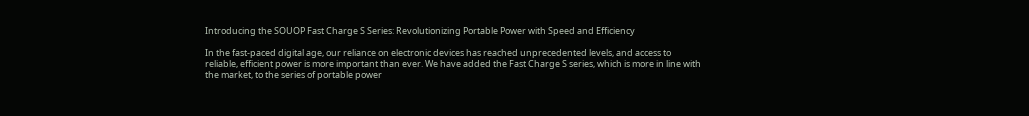Introducing the SOUOP Fast Charge S Series: Revolutionizing Portable Power with Speed and Efficiency

In the fast-paced digital age, our reliance on electronic devices has reached unprecedented levels, and access to reliable, efficient power is more important than ever. We have added the Fast Charge S series, which is more in line with the market, to the series of portable power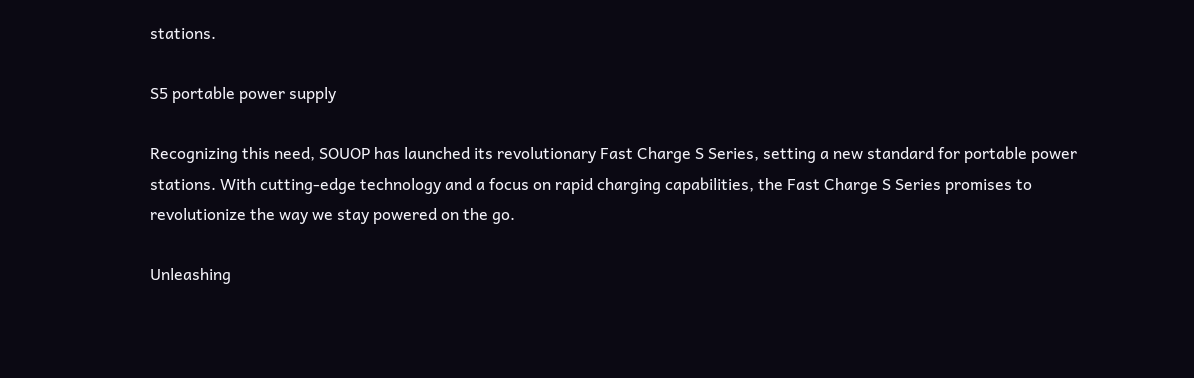stations.

S5 portable power supply

Recognizing this need, SOUOP has launched its revolutionary Fast Charge S Series, setting a new standard for portable power stations. With cutting-edge technology and a focus on rapid charging capabilities, the Fast Charge S Series promises to revolutionize the way we stay powered on the go.

Unleashing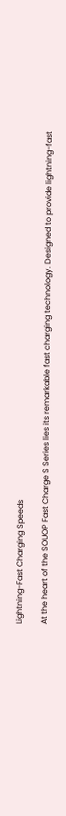Lightning-Fast Charging Speeds

At the heart of the SOUOP Fast Charge S Series lies its remarkable fast charging technology. Designed to provide lightning-fast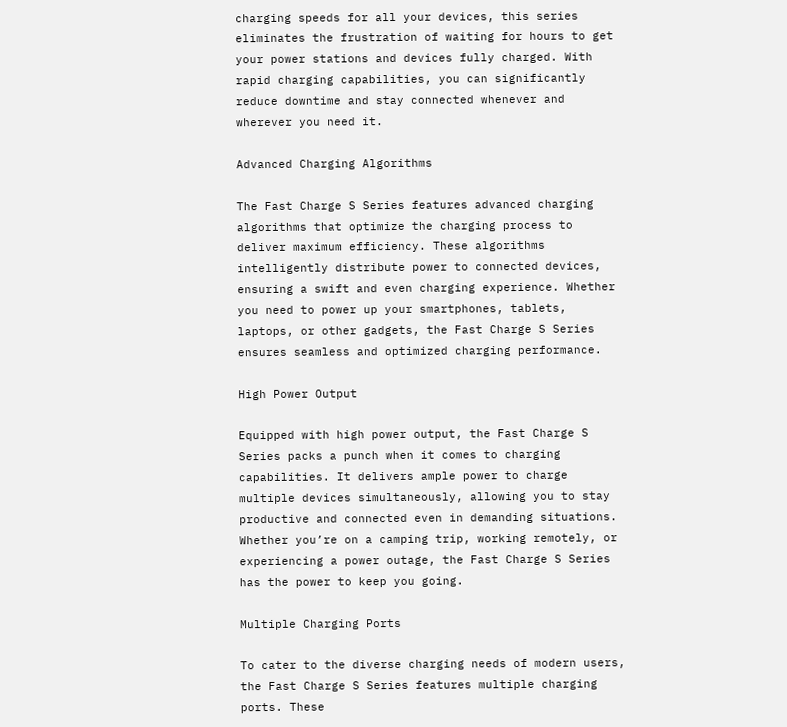charging speeds for all your devices, this series eliminates the frustration of waiting for hours to get your power stations and devices fully charged. With rapid charging capabilities, you can significantly reduce downtime and stay connected whenever and wherever you need it.

Advanced Charging Algorithms

The Fast Charge S Series features advanced charging algorithms that optimize the charging process to deliver maximum efficiency. These algorithms intelligently distribute power to connected devices, ensuring a swift and even charging experience. Whether you need to power up your smartphones, tablets, laptops, or other gadgets, the Fast Charge S Series ensures seamless and optimized charging performance.

High Power Output

Equipped with high power output, the Fast Charge S Series packs a punch when it comes to charging capabilities. It delivers ample power to charge multiple devices simultaneously, allowing you to stay productive and connected even in demanding situations. Whether you’re on a camping trip, working remotely, or experiencing a power outage, the Fast Charge S Series has the power to keep you going.

Multiple Charging Ports

To cater to the diverse charging needs of modern users, the Fast Charge S Series features multiple charging ports. These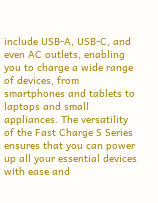include USB-A, USB-C, and even AC outlets, enabling you to charge a wide range of devices, from smartphones and tablets to laptops and small appliances. The versatility of the Fast Charge S Series ensures that you can power up all your essential devices with ease and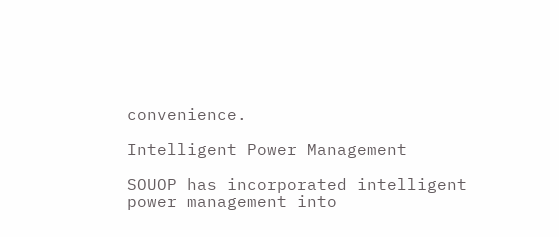convenience.

Intelligent Power Management

SOUOP has incorporated intelligent power management into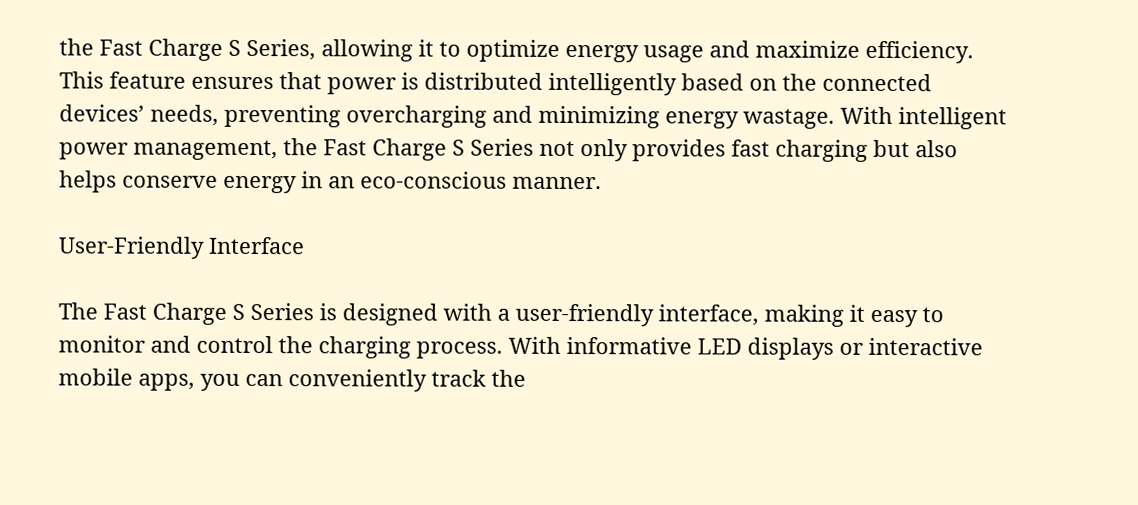the Fast Charge S Series, allowing it to optimize energy usage and maximize efficiency. This feature ensures that power is distributed intelligently based on the connected devices’ needs, preventing overcharging and minimizing energy wastage. With intelligent power management, the Fast Charge S Series not only provides fast charging but also helps conserve energy in an eco-conscious manner.

User-Friendly Interface

The Fast Charge S Series is designed with a user-friendly interface, making it easy to monitor and control the charging process. With informative LED displays or interactive mobile apps, you can conveniently track the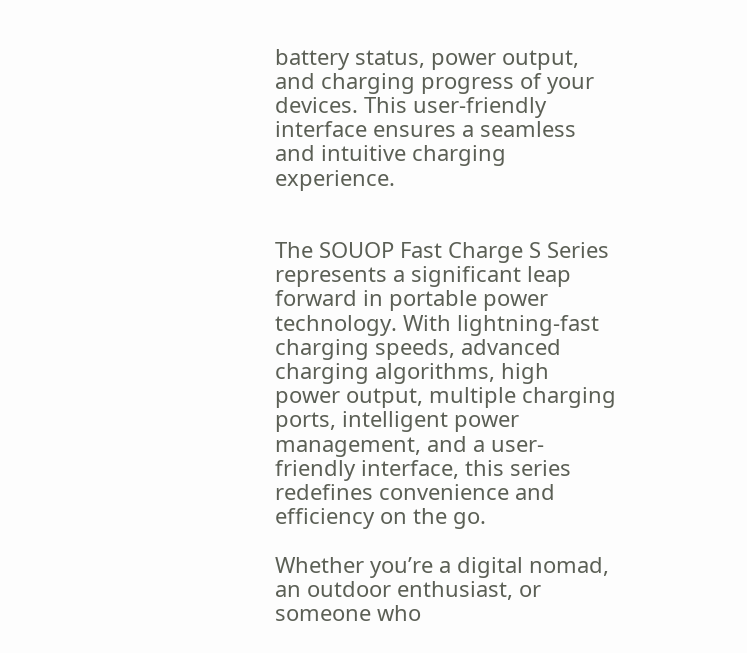battery status, power output, and charging progress of your devices. This user-friendly interface ensures a seamless and intuitive charging experience.


The SOUOP Fast Charge S Series represents a significant leap forward in portable power technology. With lightning-fast charging speeds, advanced charging algorithms, high power output, multiple charging ports, intelligent power management, and a user-friendly interface, this series redefines convenience and efficiency on the go.

Whether you’re a digital nomad, an outdoor enthusiast, or someone who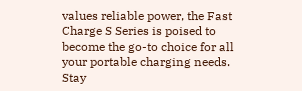values reliable power, the Fast Charge S Series is poised to become the go-to choice for all your portable charging needs. Stay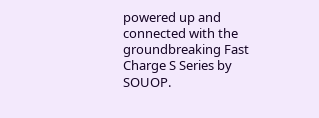powered up and connected with the groundbreaking Fast Charge S Series by SOUOP.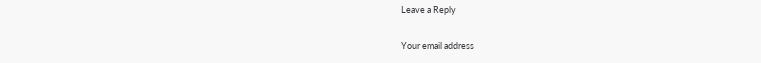Leave a Reply

Your email address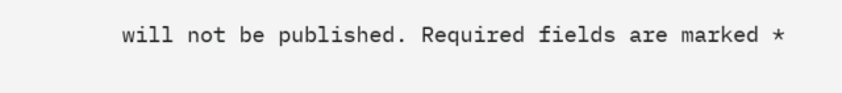will not be published. Required fields are marked *